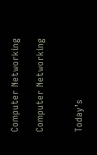Computer Networking

Computer Networking


Today’s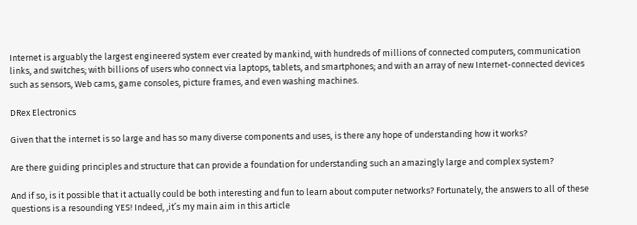Internet is arguably the largest engineered system ever created by mankind, with hundreds of millions of connected computers, communication links, and switches; with billions of users who connect via laptops, tablets, and smartphones; and with an array of new Internet-connected devices such as sensors, Web cams, game consoles, picture frames, and even washing machines.

DRex Electronics

Given that the internet is so large and has so many diverse components and uses, is there any hope of understanding how it works?

Are there guiding principles and structure that can provide a foundation for understanding such an amazingly large and complex system?

And if so, is it possible that it actually could be both interesting and fun to learn about computer networks? Fortunately, the answers to all of these questions is a resounding YES! Indeed, ,it’s my main aim in this article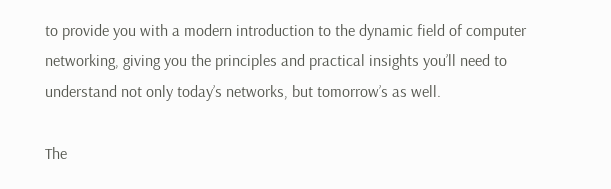to provide you with a modern introduction to the dynamic field of computer networking, giving you the principles and practical insights you’ll need to understand not only today’s networks, but tomorrow’s as well.

The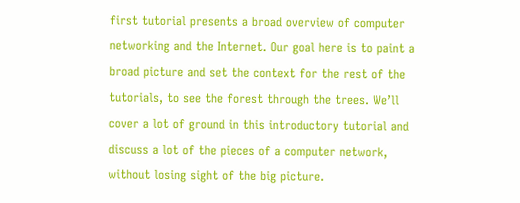first tutorial presents a broad overview of computer networking and the Internet. Our goal here is to paint a broad picture and set the context for the rest of the tutorials, to see the forest through the trees. We’ll cover a lot of ground in this introductory tutorial and discuss a lot of the pieces of a computer network, without losing sight of the big picture.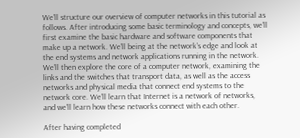We’ll structure our overview of computer networks in this tutorial as follows. After introducing some basic terminology and concepts, we’ll first examine the basic hardware and software components that make up a network. We’ll being at the network’s edge and look at the end systems and network applications running in the network. We’ll then explore the core of a computer network, examining the links and the switches that transport data, as well as the access networks and physical media that connect end systems to the network core. We’ll learn that Internet is a network of networks, and we’ll learn how these networks connect with each other.

After having completed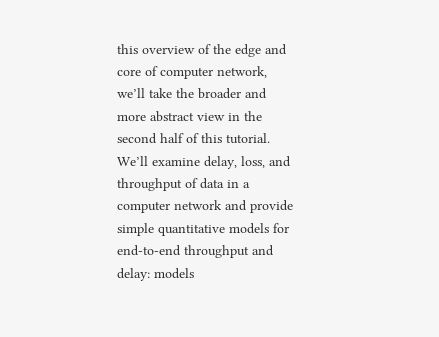this overview of the edge and core of computer network, we’ll take the broader and more abstract view in the second half of this tutorial. We’ll examine delay, loss, and throughput of data in a computer network and provide simple quantitative models for end-to-end throughput and delay: models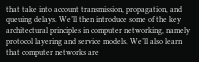that take into account transmission, propagation, and queuing delays. We’ll then introduce some of the key architectural principles in computer networking, namely protocol layering and service models. We’ll also learn that computer networks are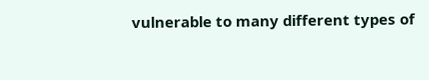vulnerable to many different types of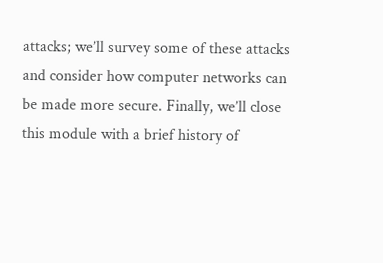attacks; we’ll survey some of these attacks and consider how computer networks can be made more secure. Finally, we’ll close this module with a brief history of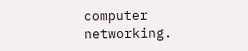computer networking.